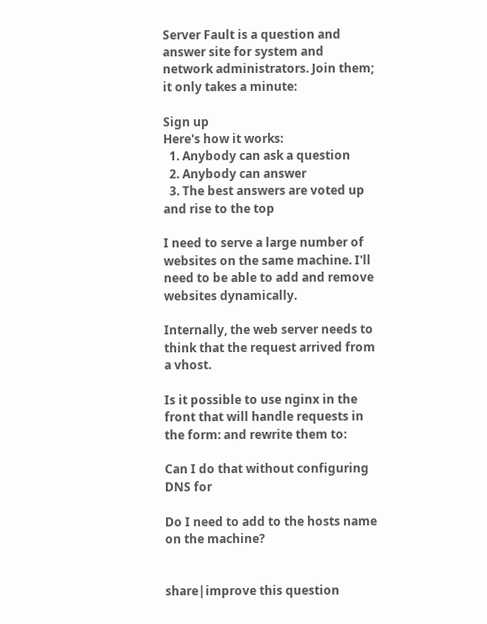Server Fault is a question and answer site for system and network administrators. Join them; it only takes a minute:

Sign up
Here's how it works:
  1. Anybody can ask a question
  2. Anybody can answer
  3. The best answers are voted up and rise to the top

I need to serve a large number of websites on the same machine. I'll need to be able to add and remove websites dynamically.

Internally, the web server needs to think that the request arrived from a vhost.

Is it possible to use nginx in the front that will handle requests in the form: and rewrite them to:

Can I do that without configuring DNS for

Do I need to add to the hosts name on the machine?


share|improve this question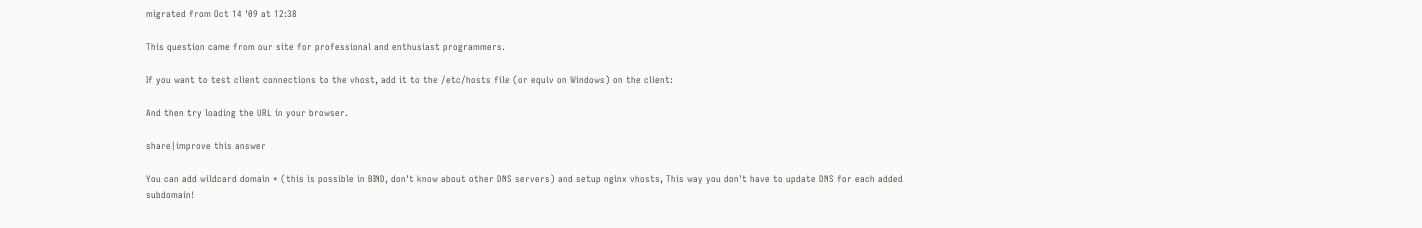migrated from Oct 14 '09 at 12:38

This question came from our site for professional and enthusiast programmers.

If you want to test client connections to the vhost, add it to the /etc/hosts file (or equiv on Windows) on the client:

And then try loading the URL in your browser.

share|improve this answer

You can add wildcard domain * (this is possible in BIND, don't know about other DNS servers) and setup nginx vhosts, This way you don't have to update DNS for each added subdomain!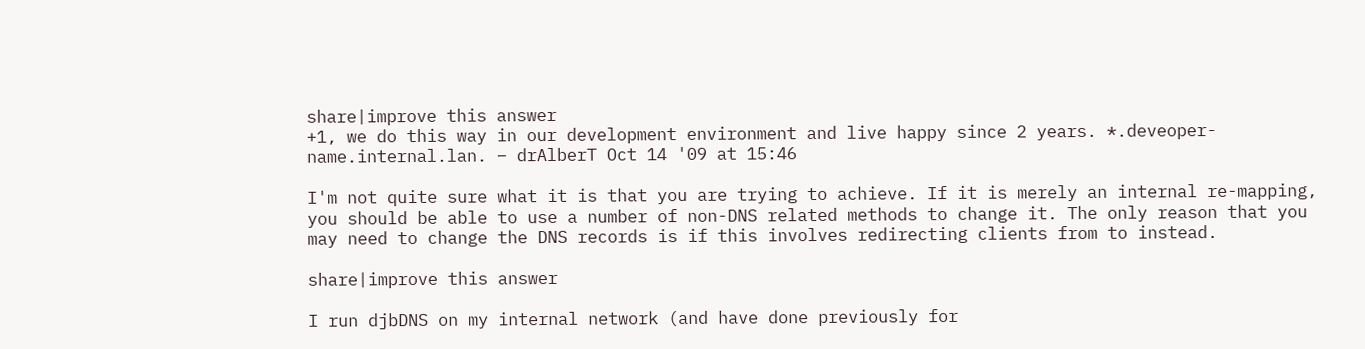share|improve this answer
+1, we do this way in our development environment and live happy since 2 years. *.deveoper-name.internal.lan. – drAlberT Oct 14 '09 at 15:46

I'm not quite sure what it is that you are trying to achieve. If it is merely an internal re-mapping, you should be able to use a number of non-DNS related methods to change it. The only reason that you may need to change the DNS records is if this involves redirecting clients from to instead.

share|improve this answer

I run djbDNS on my internal network (and have done previously for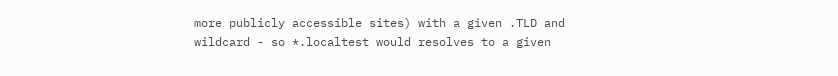more publicly accessible sites) with a given .TLD and wildcard - so *.localtest would resolves to a given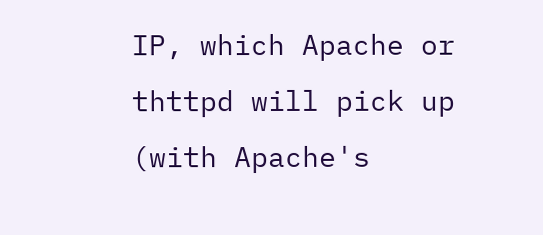IP, which Apache or thttpd will pick up (with Apache's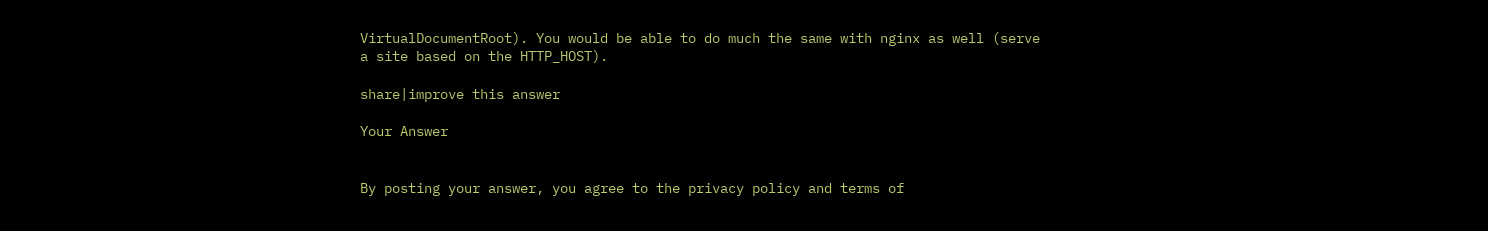VirtualDocumentRoot). You would be able to do much the same with nginx as well (serve a site based on the HTTP_HOST).

share|improve this answer

Your Answer


By posting your answer, you agree to the privacy policy and terms of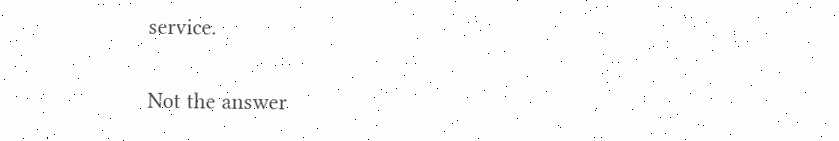service.

Not the answer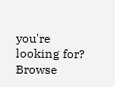you're looking for? Browse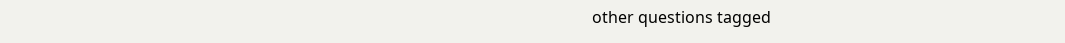other questions tagged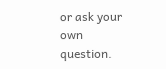or ask your own question.